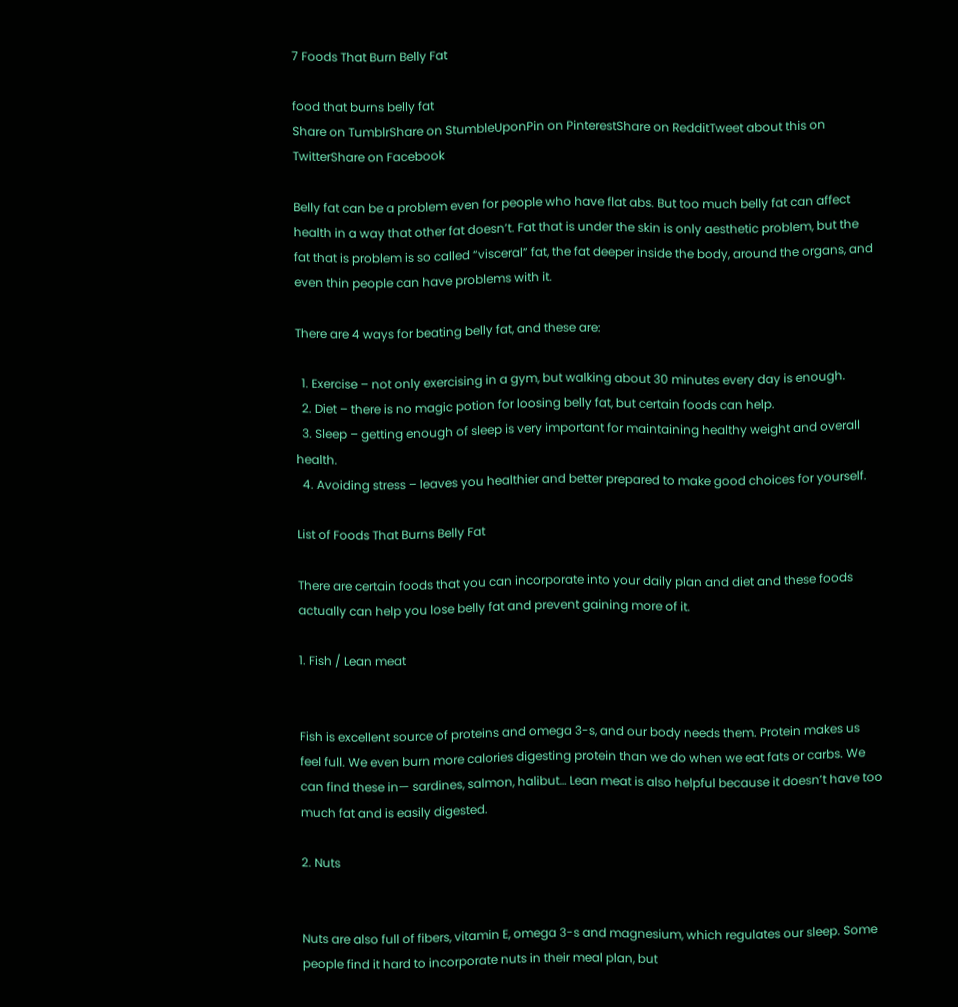7 Foods That Burn Belly Fat

food that burns belly fat
Share on TumblrShare on StumbleUponPin on PinterestShare on RedditTweet about this on TwitterShare on Facebook

Belly fat can be a problem even for people who have flat abs. But too much belly fat can affect health in a way that other fat doesn’t. Fat that is under the skin is only aesthetic problem, but the fat that is problem is so called “visceral” fat, the fat deeper inside the body, around the organs, and even thin people can have problems with it.

There are 4 ways for beating belly fat, and these are:

  1. Exercise – not only exercising in a gym, but walking about 30 minutes every day is enough.
  2. Diet – there is no magic potion for loosing belly fat, but certain foods can help.
  3. Sleep – getting enough of sleep is very important for maintaining healthy weight and overall health.
  4. Avoiding stress – leaves you healthier and better prepared to make good choices for yourself.

List of Foods That Burns Belly Fat

There are certain foods that you can incorporate into your daily plan and diet and these foods actually can help you lose belly fat and prevent gaining more of it.

1. Fish / Lean meat


Fish is excellent source of proteins and omega 3-s, and our body needs them. Protein makes us feel full. We even burn more calories digesting protein than we do when we eat fats or carbs. We can find these in— sardines, salmon, halibut… Lean meat is also helpful because it doesn’t have too much fat and is easily digested.

2. Nuts


Nuts are also full of fibers, vitamin E, omega 3-s and magnesium, which regulates our sleep. Some people find it hard to incorporate nuts in their meal plan, but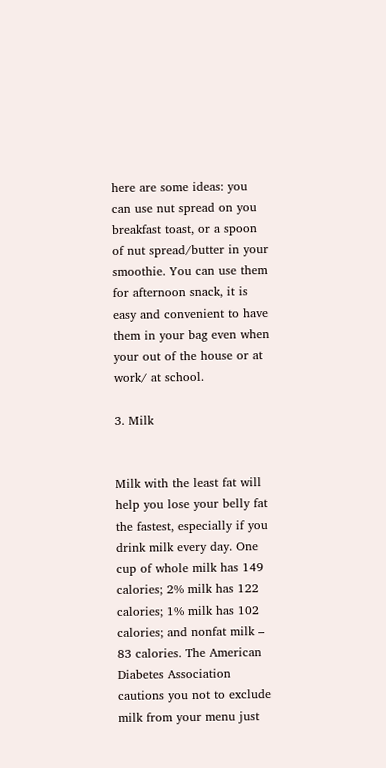here are some ideas: you can use nut spread on you breakfast toast, or a spoon of nut spread/butter in your smoothie. You can use them for afternoon snack, it is easy and convenient to have them in your bag even when your out of the house or at work/ at school.

3. Milk


Milk with the least fat will help you lose your belly fat the fastest, especially if you drink milk every day. One cup of whole milk has 149 calories; 2% milk has 122 calories; 1% milk has 102 calories; and nonfat milk – 83 calories. The American Diabetes Association cautions you not to exclude milk from your menu just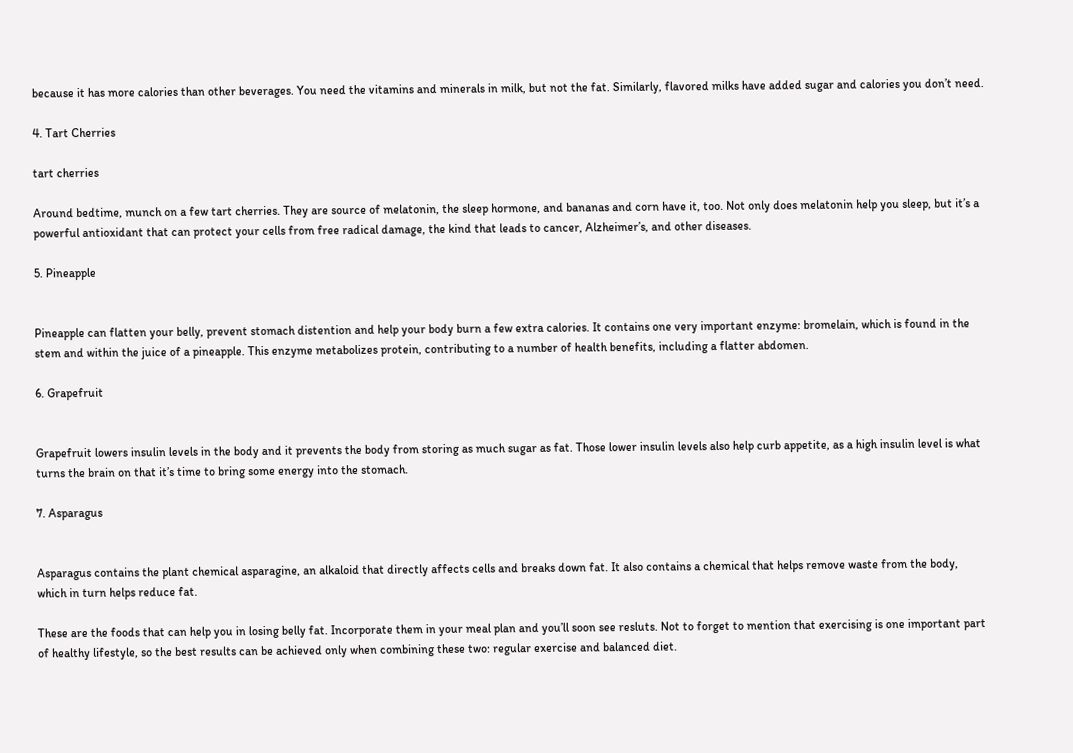because it has more calories than other beverages. You need the vitamins and minerals in milk, but not the fat. Similarly, flavored milks have added sugar and calories you don’t need.

4. Tart Cherries

tart cherries

Around bedtime, munch on a few tart cherries. They are source of melatonin, the sleep hormone, and bananas and corn have it, too. Not only does melatonin help you sleep, but it’s a powerful antioxidant that can protect your cells from free radical damage, the kind that leads to cancer, Alzheimer’s, and other diseases.

5. Pineapple


Pineapple can flatten your belly, prevent stomach distention and help your body burn a few extra calories. It contains one very important enzyme: bromelain, which is found in the stem and within the juice of a pineapple. This enzyme metabolizes protein, contributing to a number of health benefits, including a flatter abdomen.

6. Grapefruit


Grapefruit lowers insulin levels in the body and it prevents the body from storing as much sugar as fat. Those lower insulin levels also help curb appetite, as a high insulin level is what turns the brain on that it’s time to bring some energy into the stomach.

7. Asparagus


Asparagus contains the plant chemical asparagine, an alkaloid that directly affects cells and breaks down fat. It also contains a chemical that helps remove waste from the body, which in turn helps reduce fat.

These are the foods that can help you in losing belly fat. Incorporate them in your meal plan and you’ll soon see resluts. Not to forget to mention that exercising is one important part of healthy lifestyle, so the best results can be achieved only when combining these two: regular exercise and balanced diet.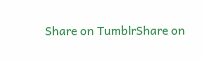Share on TumblrShare on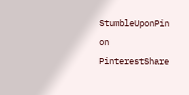StumbleUponPin on PinterestShare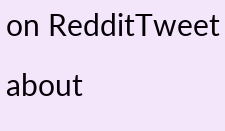on RedditTweet about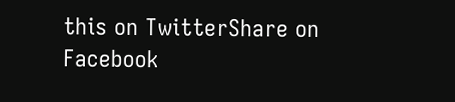this on TwitterShare on Facebook